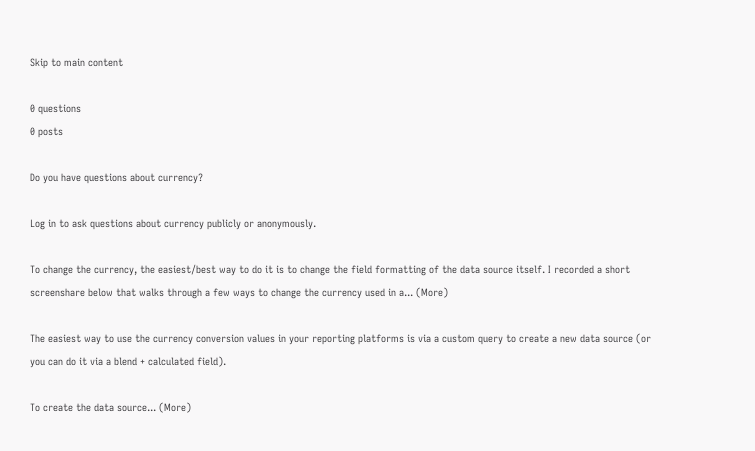Skip to main content

0 questions
0 posts

Do you have questions about currency?

Log in to ask questions about currency publicly or anonymously.

To change the currency, the easiest/best way to do it is to change the field formatting of the data source itself. I recorded a short screenshare below that walks through a few ways to change the currency used in a... (More)

The easiest way to use the currency conversion values in your reporting platforms is via a custom query to create a new data source (or you can do it via a blend + calculated field).

To create the data source... (More)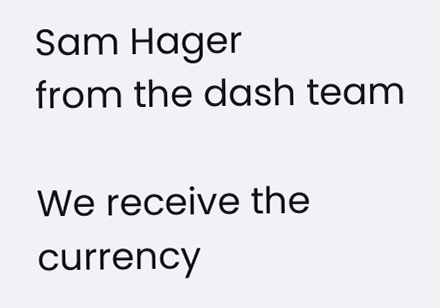Sam Hager
from the dash team

We receive the currency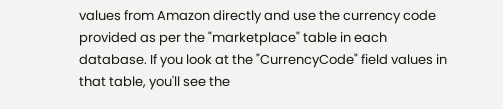values from Amazon directly and use the currency code provided as per the "marketplace" table in each database. If you look at the "CurrencyCode" field values in that table, you'll see the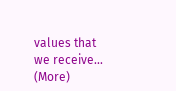values that we receive... (More)